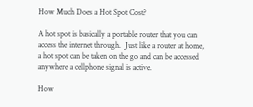How Much Does a Hot Spot Cost?

A hot spot is basically a portable router that you can access the internet through.  Just like a router at home, a hot spot can be taken on the go and can be accessed anywhere a cellphone signal is active.

How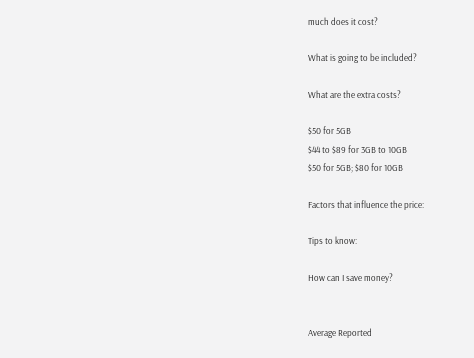much does it cost?

What is going to be included?

What are the extra costs?

$50 for 5GB
$44 to $89 for 3GB to 10GB
$50 for 5GB; $80 for 10GB

Factors that influence the price:

Tips to know:

How can I save money?


Average Reported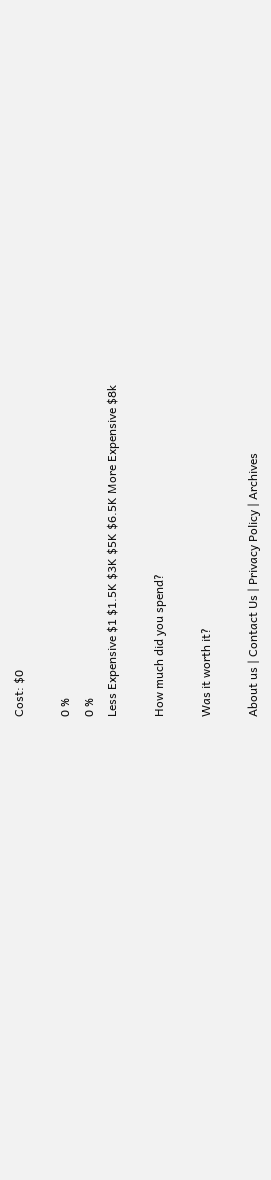Cost: $0

0 %
0 %
Less Expensive $1 $1.5K $3K $5K $6.5K More Expensive $8k

How much did you spend?

Was it worth it?

About us | Contact Us | Privacy Policy | Archives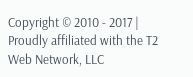Copyright © 2010 - 2017 | Proudly affiliated with the T2 Web Network, LLC